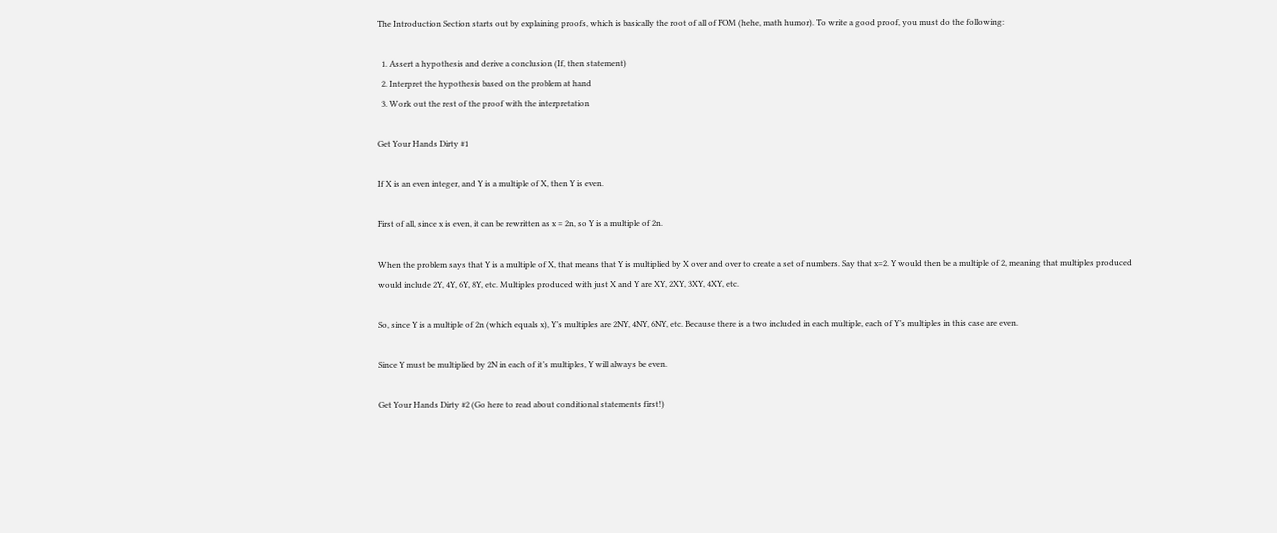The Introduction Section starts out by explaining proofs, which is basically the root of all of FOM (hehe, math humor). To write a good proof, you must do the following:

  1. Assert a hypothesis and derive a conclusion (If, then statement)
  2. Interpret the hypothesis based on the problem at hand
  3. Work out the rest of the proof with the interpretation

Get Your Hands Dirty #1

If X is an even integer, and Y is a multiple of X, then Y is even.

First of all, since x is even, it can be rewritten as x = 2n, so Y is a multiple of 2n.

When the problem says that Y is a multiple of X, that means that Y is multiplied by X over and over to create a set of numbers. Say that x=2. Y would then be a multiple of 2, meaning that multiples produced would include 2Y, 4Y, 6Y, 8Y, etc. Multiples produced with just X and Y are XY, 2XY, 3XY, 4XY, etc.

So, since Y is a multiple of 2n (which equals x), Y’s multiples are 2NY, 4NY, 6NY, etc. Because there is a two included in each multiple, each of Y’s multiples in this case are even.

Since Y must be multiplied by 2N in each of it’s multiples, Y will always be even.

Get Your Hands Dirty #2 (Go here to read about conditional statements first!)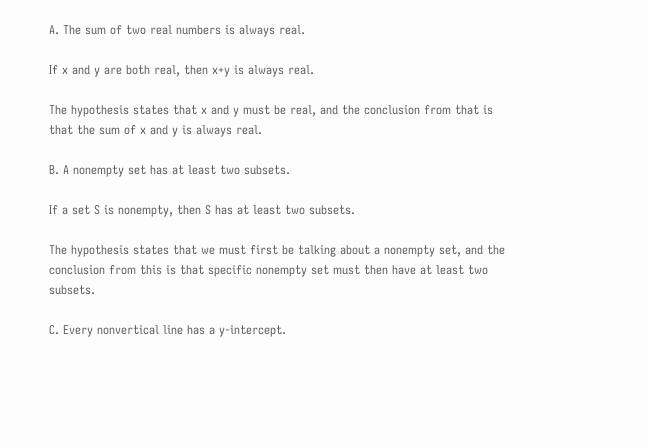A. The sum of two real numbers is always real.

If x and y are both real, then x+y is always real.

The hypothesis states that x and y must be real, and the conclusion from that is that the sum of x and y is always real.

B. A nonempty set has at least two subsets.

If a set S is nonempty, then S has at least two subsets.

The hypothesis states that we must first be talking about a nonempty set, and the conclusion from this is that specific nonempty set must then have at least two subsets.

C. Every nonvertical line has a y-intercept.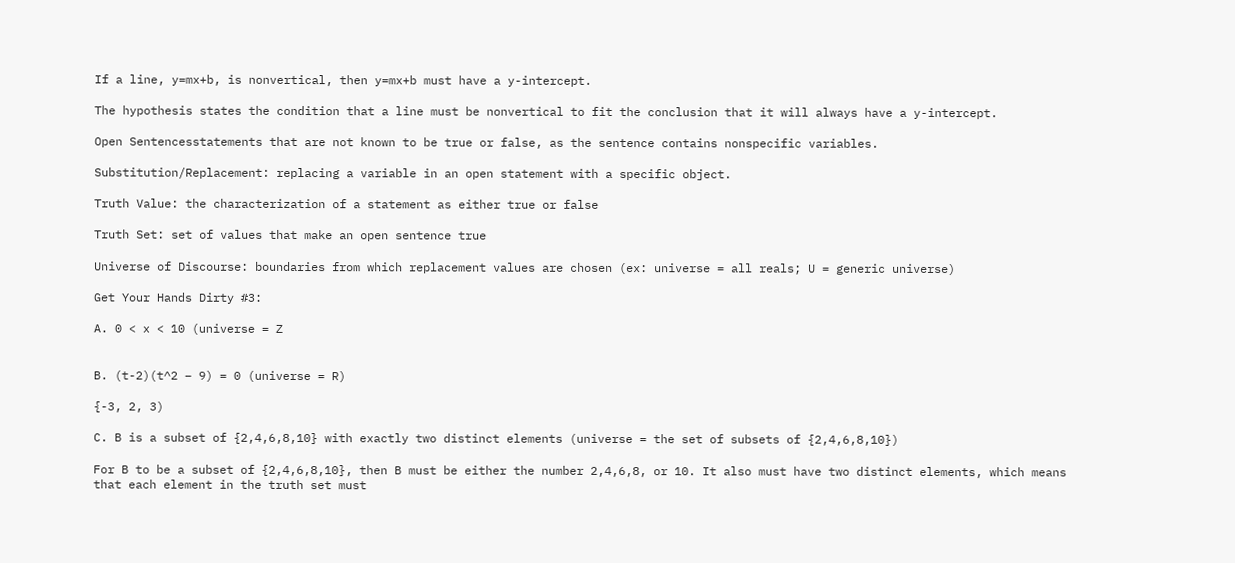If a line, y=mx+b, is nonvertical, then y=mx+b must have a y-intercept.

The hypothesis states the condition that a line must be nonvertical to fit the conclusion that it will always have a y-intercept.

Open Sentencesstatements that are not known to be true or false, as the sentence contains nonspecific variables.

Substitution/Replacement: replacing a variable in an open statement with a specific object.

Truth Value: the characterization of a statement as either true or false

Truth Set: set of values that make an open sentence true

Universe of Discourse: boundaries from which replacement values are chosen (ex: universe = all reals; U = generic universe)

Get Your Hands Dirty #3:

A. 0 < x < 10 (universe = Z


B. (t-2)(t^2 – 9) = 0 (universe = R)

{-3, 2, 3)

C. B is a subset of {2,4,6,8,10} with exactly two distinct elements (universe = the set of subsets of {2,4,6,8,10})

For B to be a subset of {2,4,6,8,10}, then B must be either the number 2,4,6,8, or 10. It also must have two distinct elements, which means that each element in the truth set must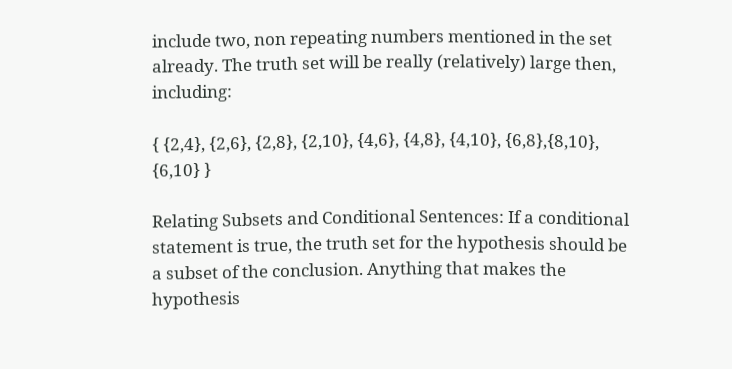include two, non repeating numbers mentioned in the set already. The truth set will be really (relatively) large then, including:

{ {2,4}, {2,6}, {2,8}, {2,10}, {4,6}, {4,8}, {4,10}, {6,8},{8,10}, {6,10} }

Relating Subsets and Conditional Sentences: If a conditional statement is true, the truth set for the hypothesis should be a subset of the conclusion. Anything that makes the hypothesis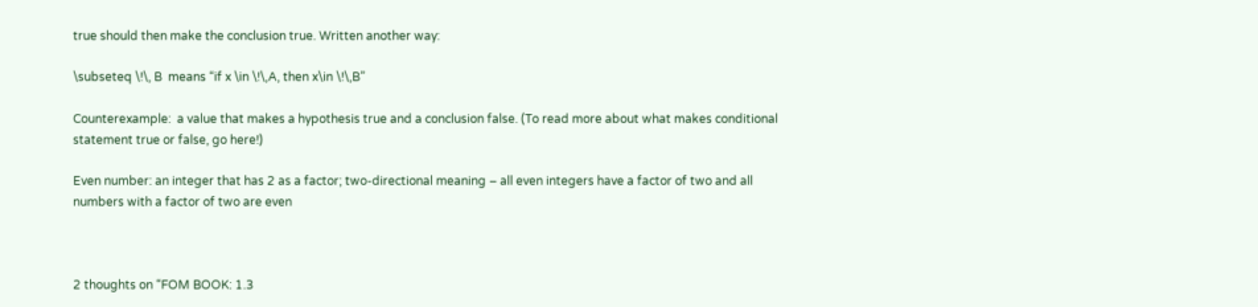true should then make the conclusion true. Written another way:

\subseteq \!\, B  means “if x \in \!\,A, then x\in \!\,B”

Counterexample:  a value that makes a hypothesis true and a conclusion false. (To read more about what makes conditional statement true or false, go here!)

Even number: an integer that has 2 as a factor; two-directional meaning – all even integers have a factor of two and all numbers with a factor of two are even



2 thoughts on “FOM BOOK: 1.3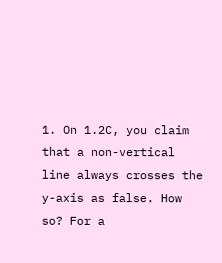1. On 1.2C, you claim that a non-vertical line always crosses the y-axis as false. How so? For a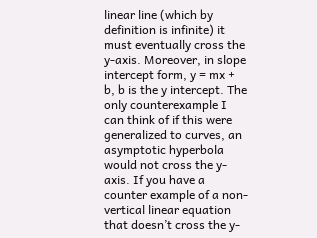linear line (which by definition is infinite) it must eventually cross the y-axis. Moreover, in slope intercept form, y = mx + b, b is the y intercept. The only counterexample I can think of if this were generalized to curves, an asymptotic hyperbola would not cross the y-axis. If you have a counter example of a non-vertical linear equation that doesn’t cross the y-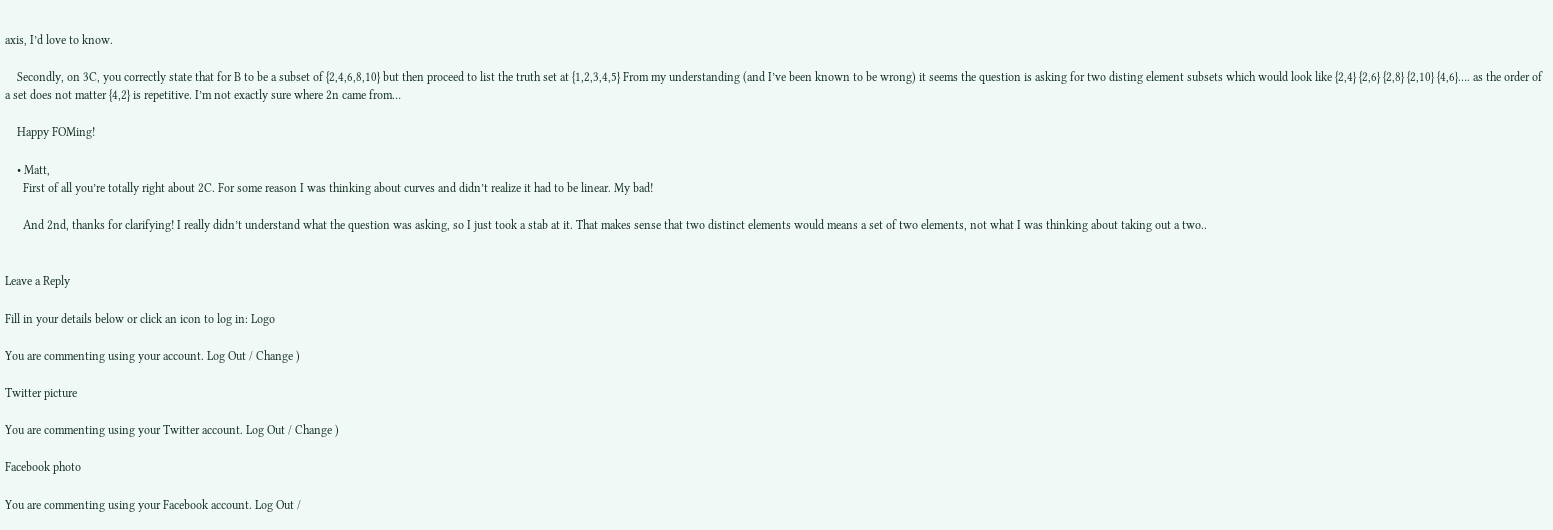axis, I’d love to know.

    Secondly, on 3C, you correctly state that for B to be a subset of {2,4,6,8,10} but then proceed to list the truth set at {1,2,3,4,5} From my understanding (and I’ve been known to be wrong) it seems the question is asking for two disting element subsets which would look like {2,4} {2,6} {2,8} {2,10} {4,6}…. as the order of a set does not matter {4,2} is repetitive. I’m not exactly sure where 2n came from…

    Happy FOMing!

    • Matt,
      First of all you’re totally right about 2C. For some reason I was thinking about curves and didn’t realize it had to be linear. My bad!

      And 2nd, thanks for clarifying! I really didn’t understand what the question was asking, so I just took a stab at it. That makes sense that two distinct elements would means a set of two elements, not what I was thinking about taking out a two..


Leave a Reply

Fill in your details below or click an icon to log in: Logo

You are commenting using your account. Log Out / Change )

Twitter picture

You are commenting using your Twitter account. Log Out / Change )

Facebook photo

You are commenting using your Facebook account. Log Out /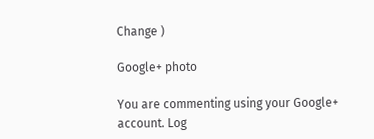Change )

Google+ photo

You are commenting using your Google+ account. Log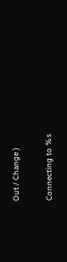Out / Change )

Connecting to %s